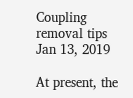Coupling removal tips
Jan 13, 2019

At present, the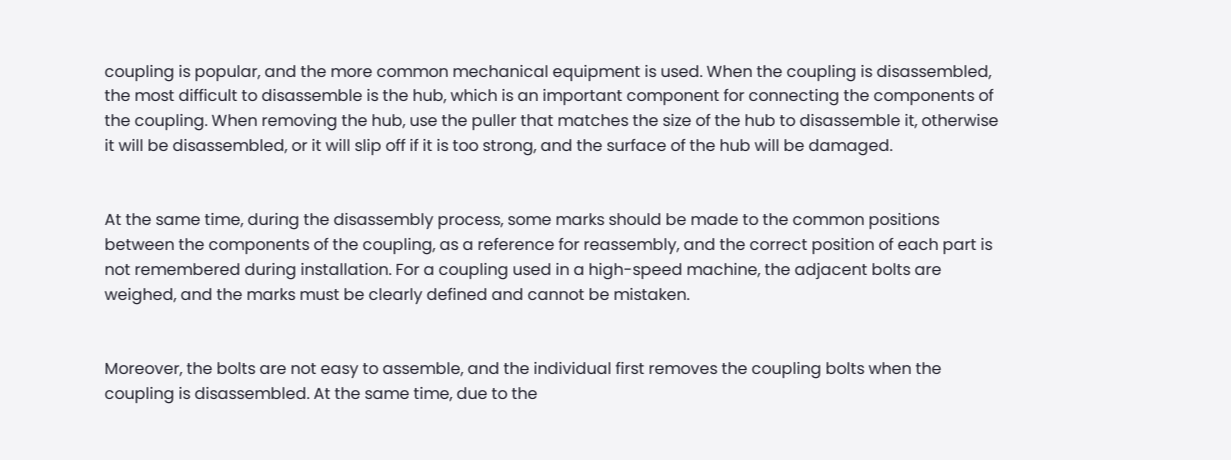coupling is popular, and the more common mechanical equipment is used. When the coupling is disassembled, the most difficult to disassemble is the hub, which is an important component for connecting the components of the coupling. When removing the hub, use the puller that matches the size of the hub to disassemble it, otherwise it will be disassembled, or it will slip off if it is too strong, and the surface of the hub will be damaged.


At the same time, during the disassembly process, some marks should be made to the common positions between the components of the coupling, as a reference for reassembly, and the correct position of each part is not remembered during installation. For a coupling used in a high-speed machine, the adjacent bolts are weighed, and the marks must be clearly defined and cannot be mistaken.


Moreover, the bolts are not easy to assemble, and the individual first removes the coupling bolts when the coupling is disassembled. At the same time, due to the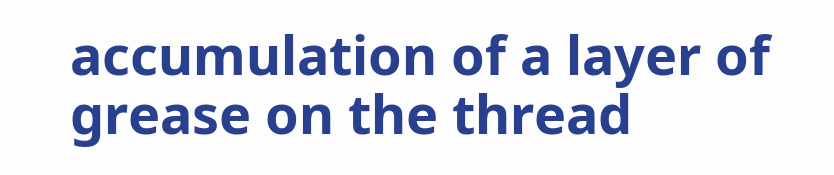accumulation of a layer of grease on the thread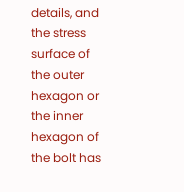details, and the stress surface of the outer hexagon or the inner hexagon of the bolt has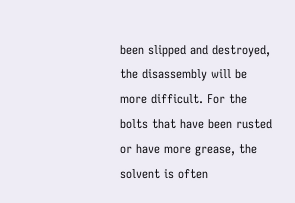been slipped and destroyed, the disassembly will be more difficult. For the bolts that have been rusted or have more grease, the solvent is often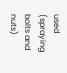used (spraying bolts and nuts)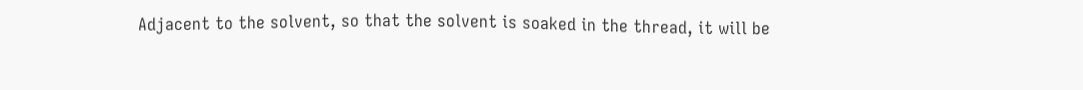Adjacent to the solvent, so that the solvent is soaked in the thread, it will be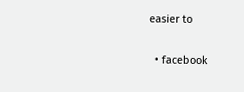easier to

  • facebook